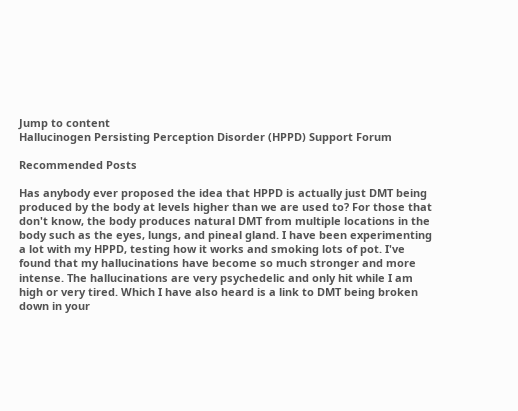Jump to content
Hallucinogen Persisting Perception Disorder (HPPD) Support Forum

Recommended Posts

Has anybody ever proposed the idea that HPPD is actually just DMT being produced by the body at levels higher than we are used to? For those that don't know, the body produces natural DMT from multiple locations in the body such as the eyes, lungs, and pineal gland. I have been experimenting a lot with my HPPD, testing how it works and smoking lots of pot. I've found that my hallucinations have become so much stronger and more intense. The hallucinations are very psychedelic and only hit while I am high or very tired. Which I have also heard is a link to DMT being broken down in your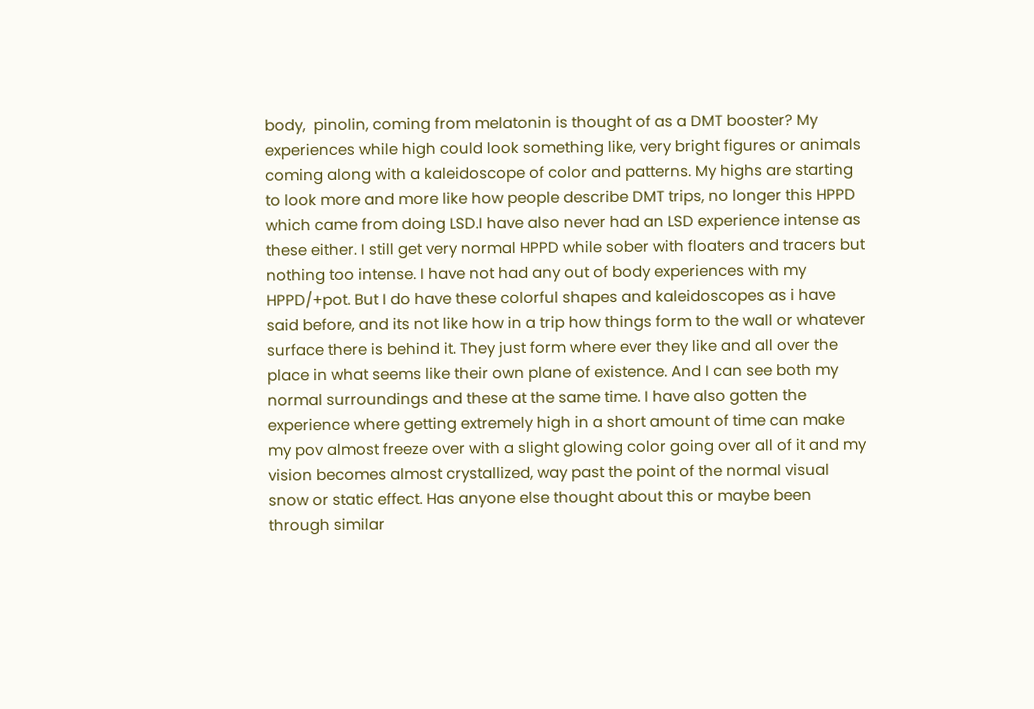body,  pinolin, coming from melatonin is thought of as a DMT booster? My experiences while high could look something like, very bright figures or animals coming along with a kaleidoscope of color and patterns. My highs are starting to look more and more like how people describe DMT trips, no longer this HPPD which came from doing LSD.I have also never had an LSD experience intense as these either. I still get very normal HPPD while sober with floaters and tracers but nothing too intense. I have not had any out of body experiences with my HPPD/+pot. But I do have these colorful shapes and kaleidoscopes as i have said before, and its not like how in a trip how things form to the wall or whatever surface there is behind it. They just form where ever they like and all over the place in what seems like their own plane of existence. And I can see both my normal surroundings and these at the same time. I have also gotten the experience where getting extremely high in a short amount of time can make my pov almost freeze over with a slight glowing color going over all of it and my vision becomes almost crystallized, way past the point of the normal visual snow or static effect. Has anyone else thought about this or maybe been through similar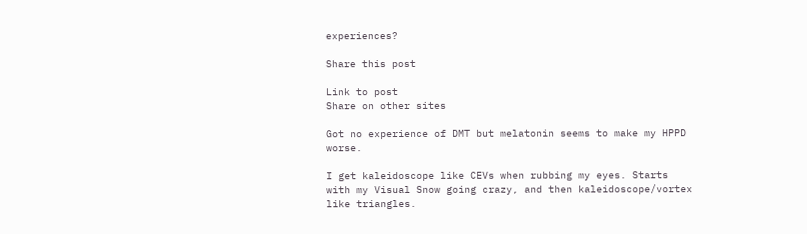experiences?

Share this post

Link to post
Share on other sites

Got no experience of DMT but melatonin seems to make my HPPD worse.

I get kaleidoscope like CEVs when rubbing my eyes. Starts with my Visual Snow going crazy, and then kaleidoscope/vortex like triangles.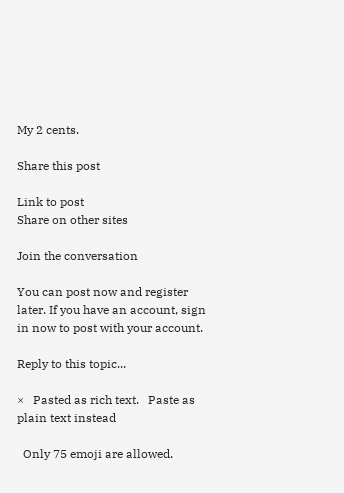My 2 cents.

Share this post

Link to post
Share on other sites

Join the conversation

You can post now and register later. If you have an account, sign in now to post with your account.

Reply to this topic...

×   Pasted as rich text.   Paste as plain text instead

  Only 75 emoji are allowed.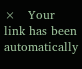×   Your link has been automatically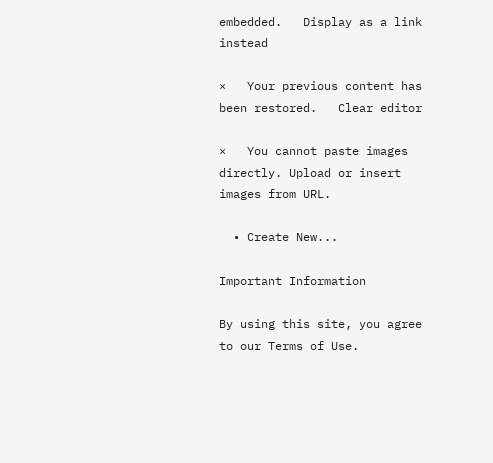embedded.   Display as a link instead

×   Your previous content has been restored.   Clear editor

×   You cannot paste images directly. Upload or insert images from URL.

  • Create New...

Important Information

By using this site, you agree to our Terms of Use.